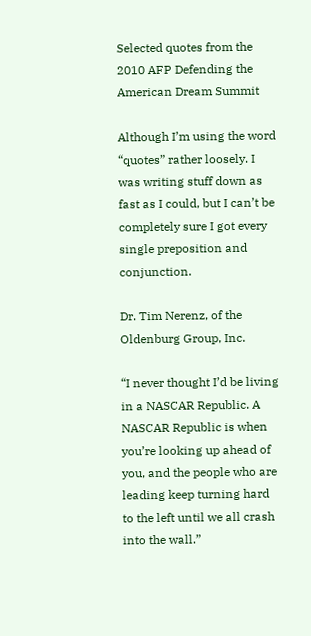Selected quotes from the 2010 AFP Defending the American Dream Summit

Although I’m using the word “quotes” rather loosely. I was writing stuff down as fast as I could, but I can’t be completely sure I got every single preposition and conjunction.

Dr. Tim Nerenz, of the Oldenburg Group, Inc.

“I never thought I’d be living in a NASCAR Republic. A NASCAR Republic is when you’re looking up ahead of you, and the people who are leading keep turning hard to the left until we all crash into the wall.”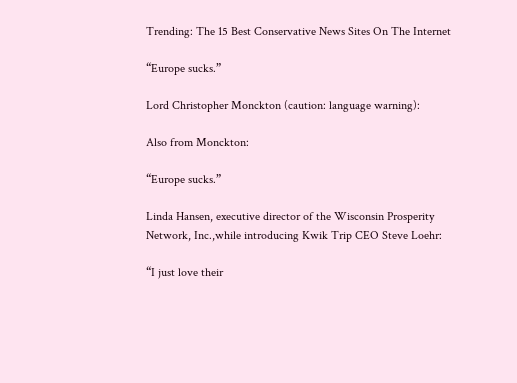Trending: The 15 Best Conservative News Sites On The Internet

“Europe sucks.”

Lord Christopher Monckton (caution: language warning):

Also from Monckton:

“Europe sucks.”

Linda Hansen, executive director of the Wisconsin Prosperity Network, Inc.,while introducing Kwik Trip CEO Steve Loehr:

“I just love their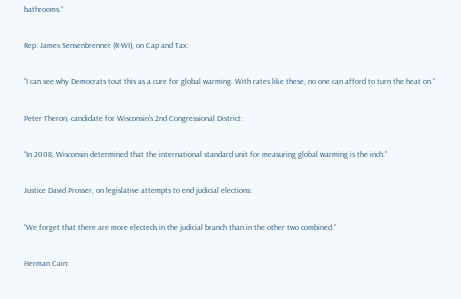bathrooms.”

Rep. James Sensenbrenner (R-WI), on Cap and Tax:

“I can see why Democrats tout this as a cure for global warming. With rates like these, no one can afford to turn the heat on.”

Peter Theron, candidate for Wisconsin’s 2nd Congressional District:

“In 2008, Wisconsin determined that the international standard unit for measuring global warming is the inch.”

Justice David Prosser, on legislative attempts to end judicial elections:

“We forget that there are more electeds in the judicial branch than in the other two combined.”

Herman Cain: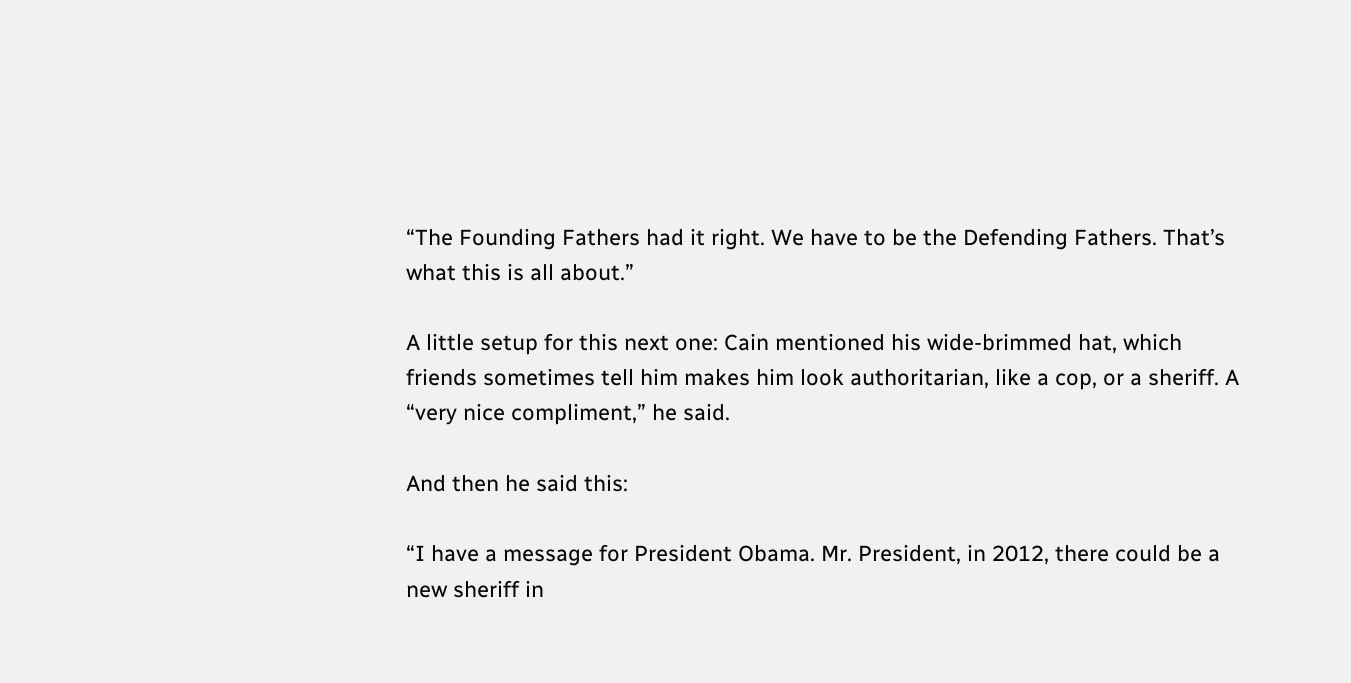“The Founding Fathers had it right. We have to be the Defending Fathers. That’s what this is all about.”

A little setup for this next one: Cain mentioned his wide-brimmed hat, which friends sometimes tell him makes him look authoritarian, like a cop, or a sheriff. A “very nice compliment,” he said.

And then he said this:

“I have a message for President Obama. Mr. President, in 2012, there could be a new sheriff in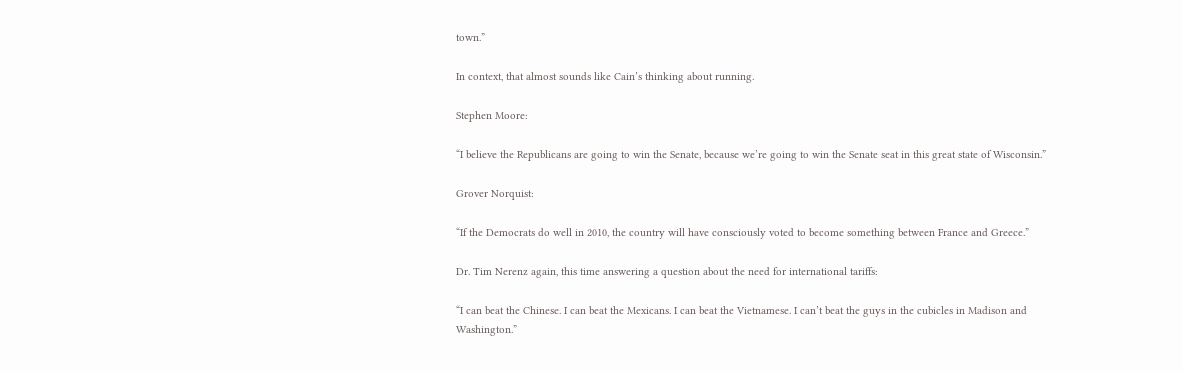town.”

In context, that almost sounds like Cain’s thinking about running.

Stephen Moore:

“I believe the Republicans are going to win the Senate, because we’re going to win the Senate seat in this great state of Wisconsin.”

Grover Norquist:

“If the Democrats do well in 2010, the country will have consciously voted to become something between France and Greece.”

Dr. Tim Nerenz again, this time answering a question about the need for international tariffs:

“I can beat the Chinese. I can beat the Mexicans. I can beat the Vietnamese. I can’t beat the guys in the cubicles in Madison and Washington.”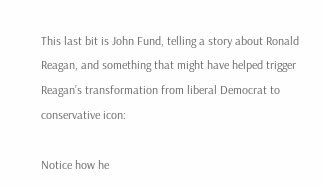This last bit is John Fund, telling a story about Ronald Reagan, and something that might have helped trigger Reagan’s transformation from liberal Democrat to conservative icon:

Notice how he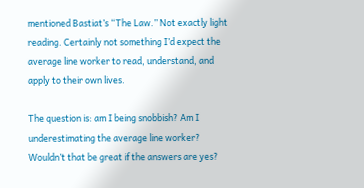mentioned Bastiat’s “The Law.” Not exactly light reading. Certainly not something I’d expect the average line worker to read, understand, and apply to their own lives.

The question is: am I being snobbish? Am I underestimating the average line worker? Wouldn’t that be great if the answers are yes?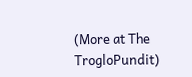(More at The TrogloPundit)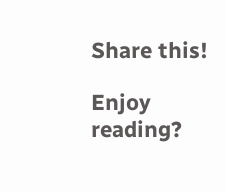Share this!

Enjoy reading?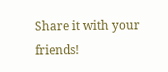Share it with your friends!